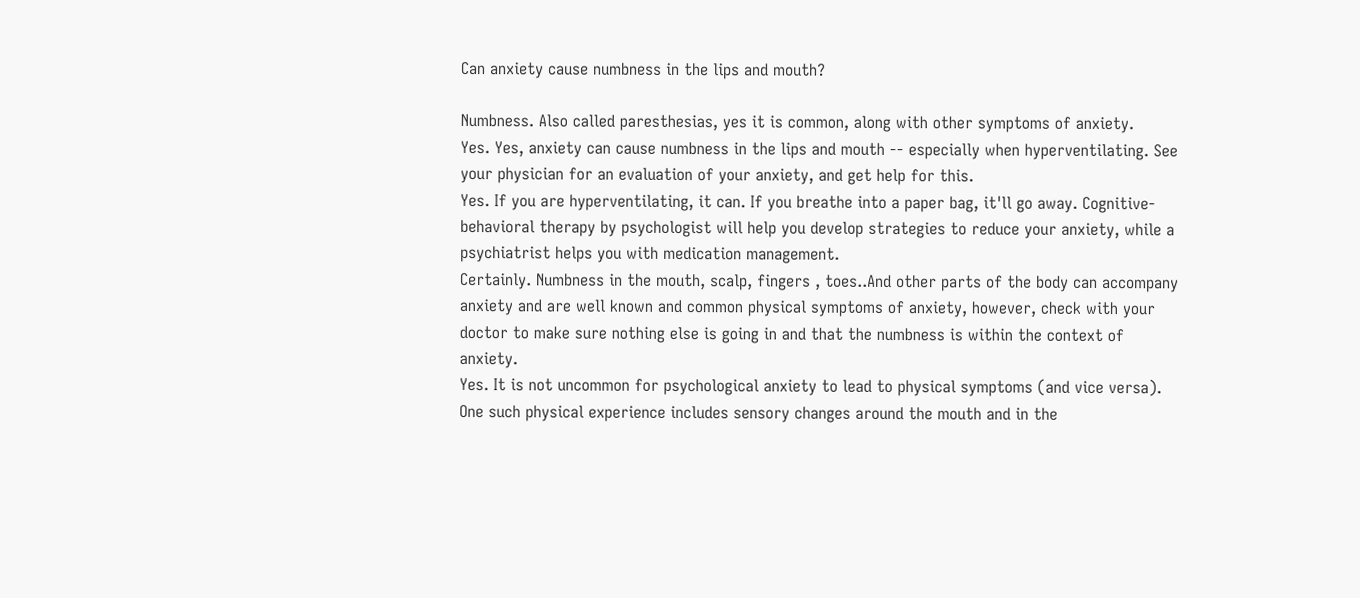Can anxiety cause numbness in the lips and mouth?

Numbness. Also called paresthesias, yes it is common, along with other symptoms of anxiety.
Yes. Yes, anxiety can cause numbness in the lips and mouth -- especially when hyperventilating. See your physician for an evaluation of your anxiety, and get help for this.
Yes. If you are hyperventilating, it can. If you breathe into a paper bag, it'll go away. Cognitive-behavioral therapy by psychologist will help you develop strategies to reduce your anxiety, while a psychiatrist helps you with medication management.
Certainly. Numbness in the mouth, scalp, fingers , toes..And other parts of the body can accompany anxiety and are well known and common physical symptoms of anxiety, however, check with your doctor to make sure nothing else is going in and that the numbness is within the context of anxiety.
Yes. It is not uncommon for psychological anxiety to lead to physical symptoms (and vice versa). One such physical experience includes sensory changes around the mouth and in the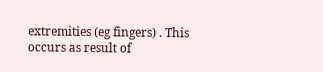extremities (eg fingers) . This occurs as result of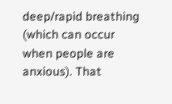deep/rapid breathing (which can occur when people are anxious). That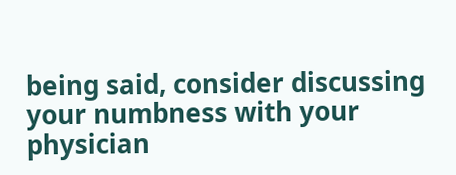being said, consider discussing your numbness with your physician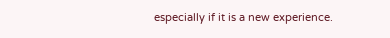especially if it is a new experience.